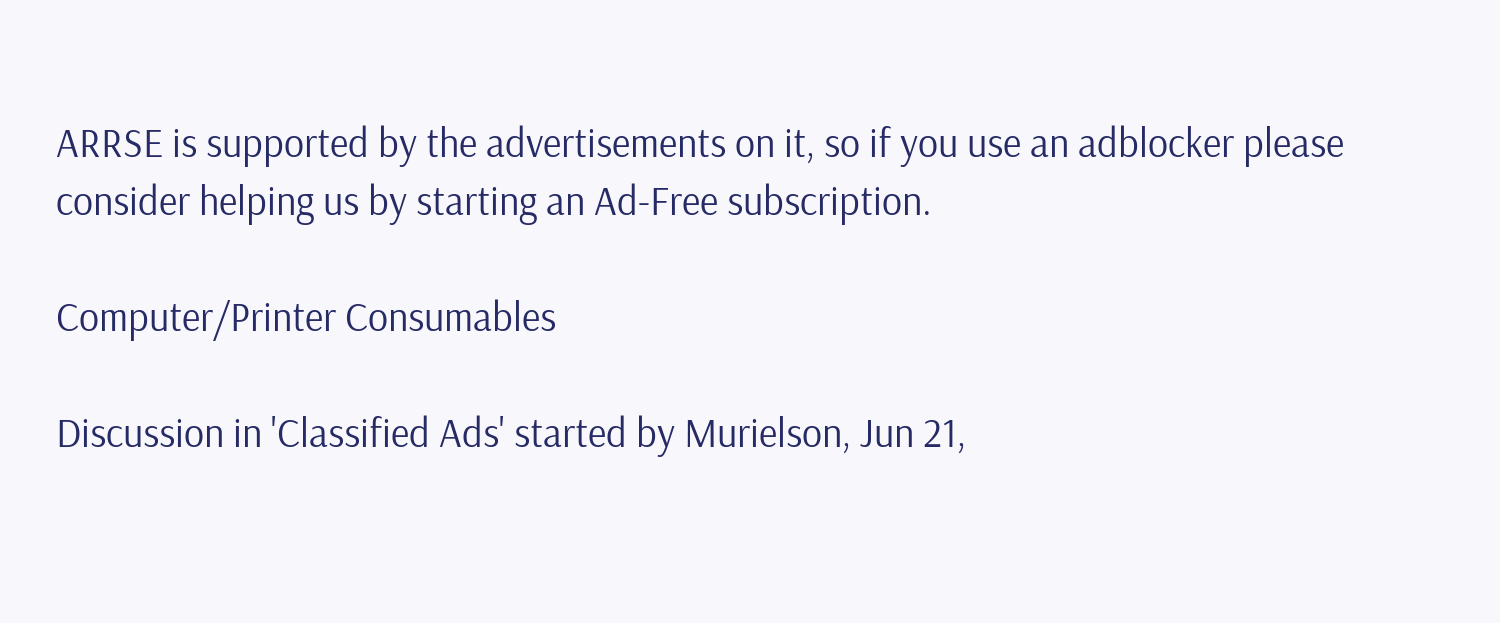ARRSE is supported by the advertisements on it, so if you use an adblocker please consider helping us by starting an Ad-Free subscription.

Computer/Printer Consumables

Discussion in 'Classified Ads' started by Murielson, Jun 21,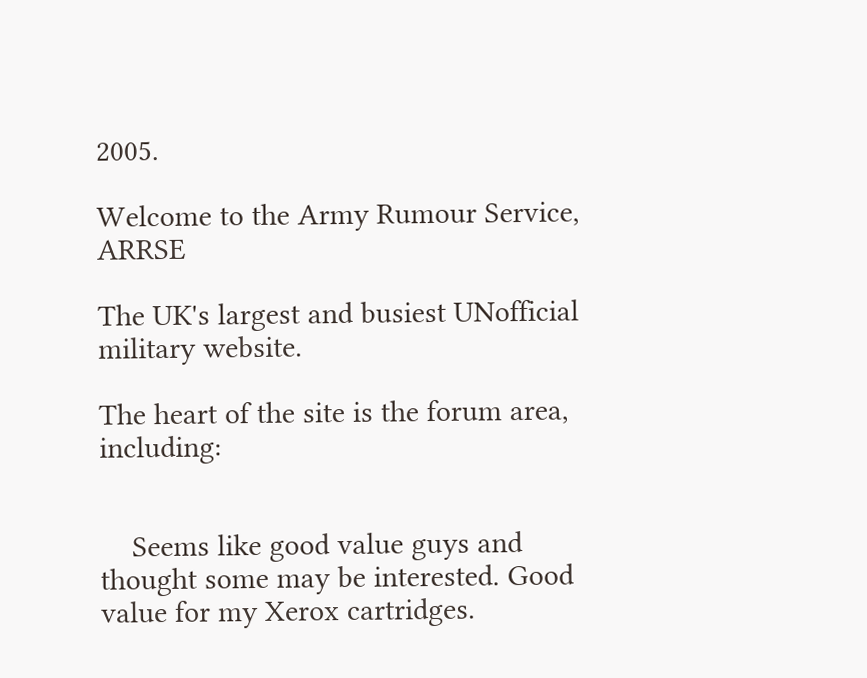2005.

Welcome to the Army Rumour Service, ARRSE

The UK's largest and busiest UNofficial military website.

The heart of the site is the forum area, including:


    Seems like good value guys and thought some may be interested. Good value for my Xerox cartridges.